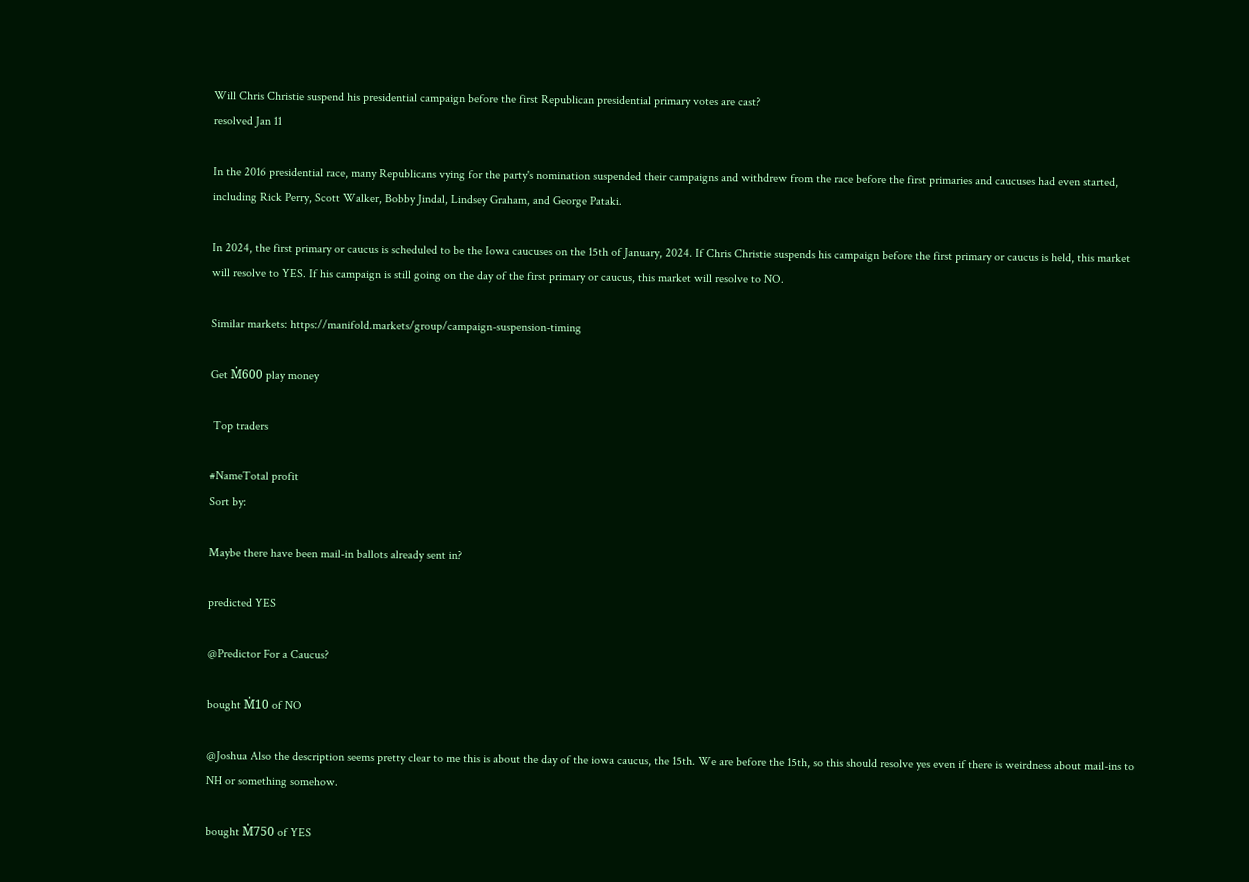Will Chris Christie suspend his presidential campaign before the first Republican presidential primary votes are cast?
resolved Jan 11

In the 2016 presidential race, many Republicans vying for the party's nomination suspended their campaigns and withdrew from the race before the first primaries and caucuses had even started, including Rick Perry, Scott Walker, Bobby Jindal, Lindsey Graham, and George Pataki.

In 2024, the first primary or caucus is scheduled to be the Iowa caucuses on the 15th of January, 2024. If Chris Christie suspends his campaign before the first primary or caucus is held, this market will resolve to YES. If his campaign is still going on the day of the first primary or caucus, this market will resolve to NO.

Similar markets: https://manifold.markets/group/campaign-suspension-timing

Get Ṁ600 play money

 Top traders

#NameTotal profit
Sort by:

Maybe there have been mail-in ballots already sent in?

predicted YES

@Predictor For a Caucus?

bought Ṁ10 of NO

@Joshua Also the description seems pretty clear to me this is about the day of the iowa caucus, the 15th. We are before the 15th, so this should resolve yes even if there is weirdness about mail-ins to NH or something somehow.

bought Ṁ750 of YES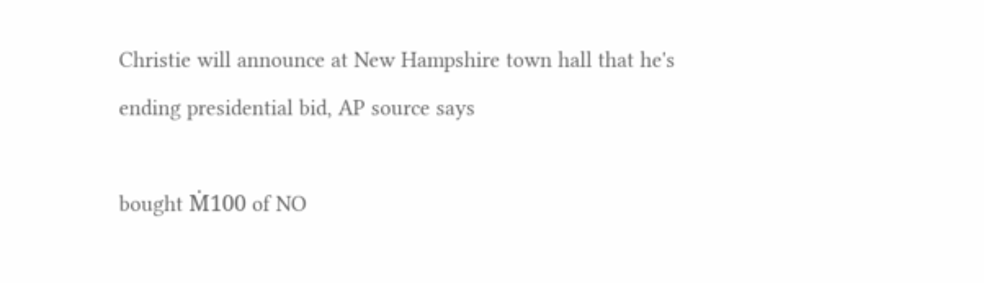Christie will announce at New Hampshire town hall that he's ending presidential bid, AP source says

bought Ṁ100 of NO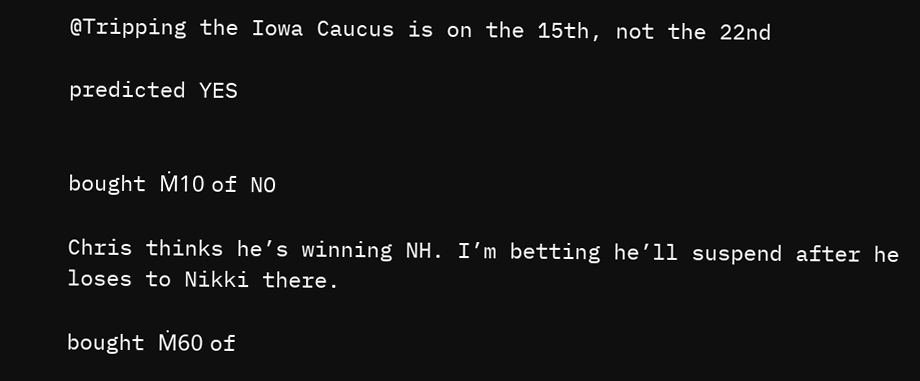@Tripping the Iowa Caucus is on the 15th, not the 22nd

predicted YES


bought Ṁ10 of NO

Chris thinks he’s winning NH. I’m betting he’ll suspend after he loses to Nikki there.

bought Ṁ60 of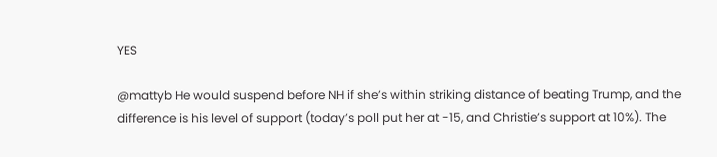YES

@mattyb He would suspend before NH if she’s within striking distance of beating Trump, and the difference is his level of support (today’s poll put her at -15, and Christie’s support at 10%). The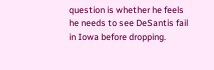question is whether he feels he needs to see DeSantis fail in Iowa before dropping.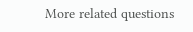More related questions